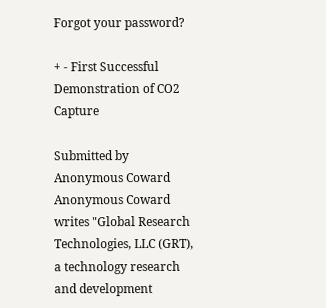Forgot your password?

+ - First Successful Demonstration of CO2 Capture

Submitted by
Anonymous Coward
Anonymous Coward writes "Global Research Technologies, LLC (GRT), a technology research and development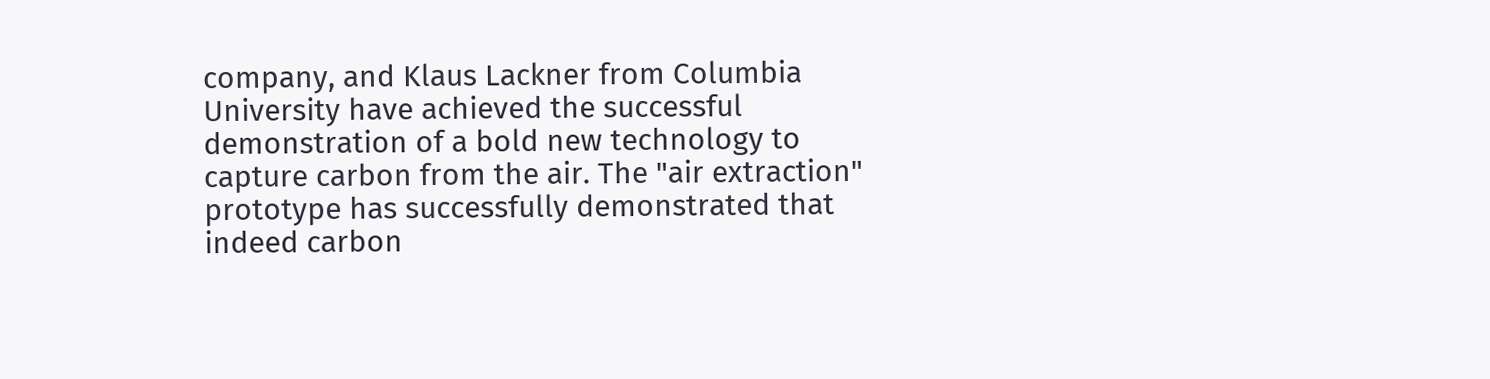company, and Klaus Lackner from Columbia University have achieved the successful demonstration of a bold new technology to capture carbon from the air. The "air extraction" prototype has successfully demonstrated that indeed carbon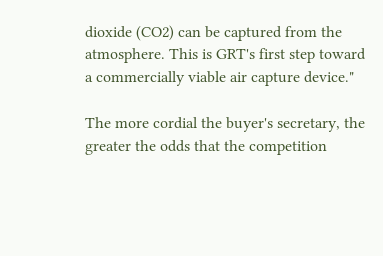dioxide (CO2) can be captured from the atmosphere. This is GRT's first step toward a commercially viable air capture device."

The more cordial the buyer's secretary, the greater the odds that the competition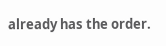already has the order.